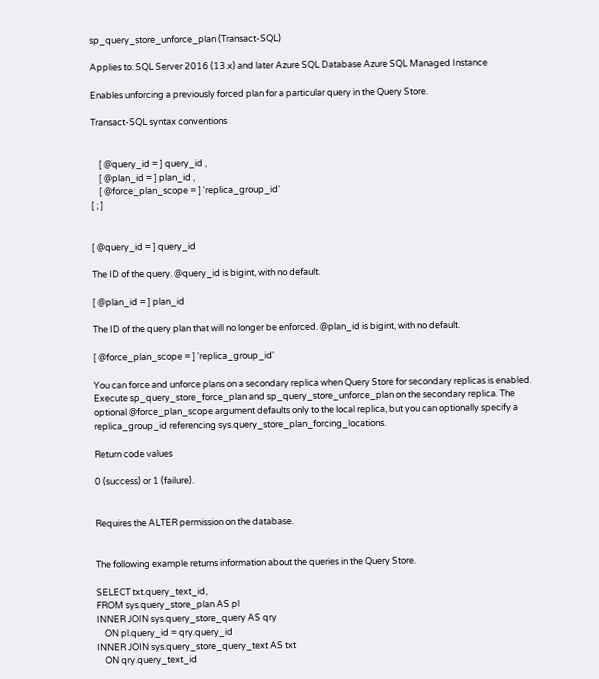sp_query_store_unforce_plan (Transact-SQL)

Applies to: SQL Server 2016 (13.x) and later Azure SQL Database Azure SQL Managed Instance

Enables unforcing a previously forced plan for a particular query in the Query Store.

Transact-SQL syntax conventions


    [ @query_id = ] query_id ,
    [ @plan_id = ] plan_id ,
    [ @force_plan_scope = ] 'replica_group_id'
[ ; ]


[ @query_id = ] query_id

The ID of the query. @query_id is bigint, with no default.

[ @plan_id = ] plan_id

The ID of the query plan that will no longer be enforced. @plan_id is bigint, with no default.

[ @force_plan_scope = ] 'replica_group_id'

You can force and unforce plans on a secondary replica when Query Store for secondary replicas is enabled. Execute sp_query_store_force_plan and sp_query_store_unforce_plan on the secondary replica. The optional @force_plan_scope argument defaults only to the local replica, but you can optionally specify a replica_group_id referencing sys.query_store_plan_forcing_locations.

Return code values

0 (success) or 1 (failure).


Requires the ALTER permission on the database.


The following example returns information about the queries in the Query Store.

SELECT txt.query_text_id,
FROM sys.query_store_plan AS pl
INNER JOIN sys.query_store_query AS qry
    ON pl.query_id = qry.query_id
INNER JOIN sys.query_store_query_text AS txt
    ON qry.query_text_id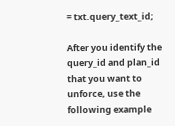= txt.query_text_id;

After you identify the query_id and plan_id that you want to unforce, use the following example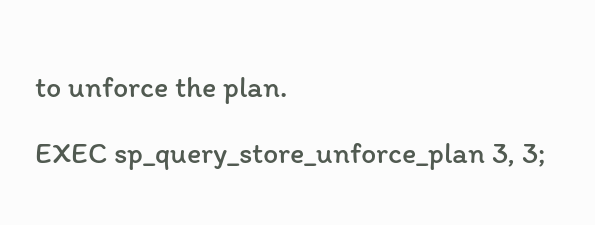to unforce the plan.

EXEC sp_query_store_unforce_plan 3, 3;